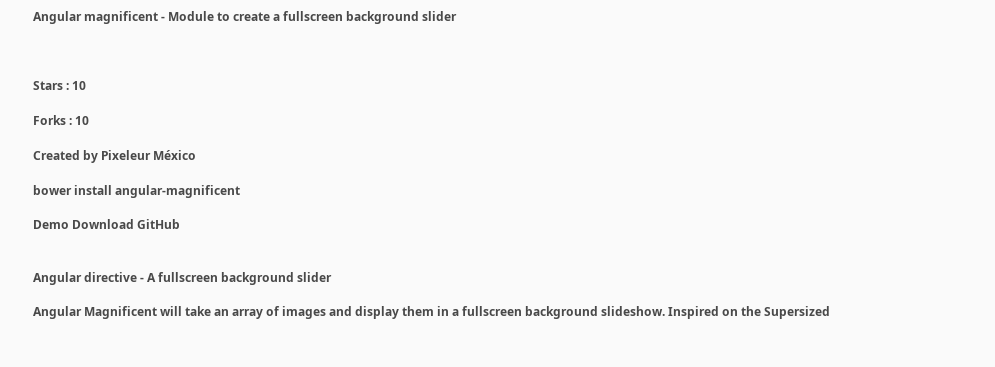Angular magnificent - Module to create a fullscreen background slider



Stars : 10

Forks : 10

Created by Pixeleur México

bower install angular-magnificent

Demo Download GitHub


Angular directive - A fullscreen background slider

Angular Magnificent will take an array of images and display them in a fullscreen background slideshow. Inspired on the Supersized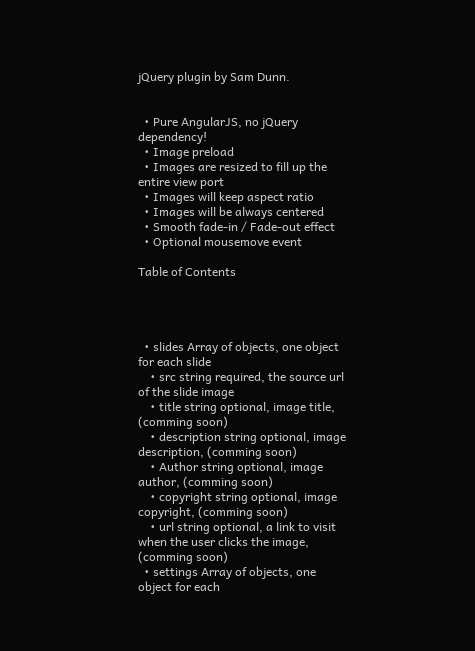jQuery plugin by Sam Dunn.


  • Pure AngularJS, no jQuery dependency!
  • Image preload
  • Images are resized to fill up the entire view port
  • Images will keep aspect ratio
  • Images will be always centered
  • Smooth fade-in / Fade-out effect
  • Optional mousemove event

Table of Contents




  • slides Array of objects, one object for each slide
    • src string required, the source url of the slide image
    • title string optional, image title, (comming soon)
    • description string optional, image description, (comming soon)
    • Author string optional, image author, (comming soon)
    • copyright string optional, image copyright, (comming soon)
    • url string optional, a link to visit when the user clicks the image, (comming soon)
  • settings Array of objects, one object for each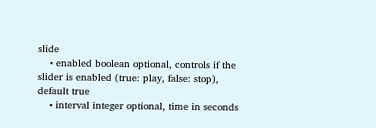slide
    • enabled boolean optional, controls if the slider is enabled (true: play, false: stop), default true
    • interval integer optional, time in seconds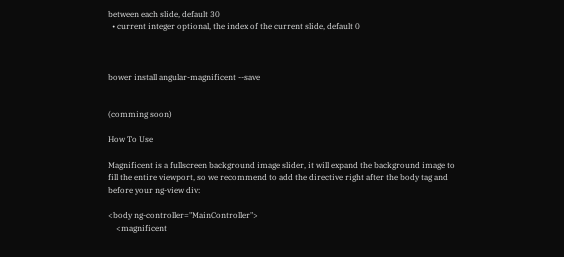between each slide, default 30
  • current integer optional, the index of the current slide, default 0



bower install angular-magnificent --save


(comming soon)

How To Use

Magnificent is a fullscreen background image slider, it will expand the background image to fill the entire viewport, so we recommend to add the directive right after the body tag and before your ng-view div:

<body ng-controller="MainController">
    <magnificent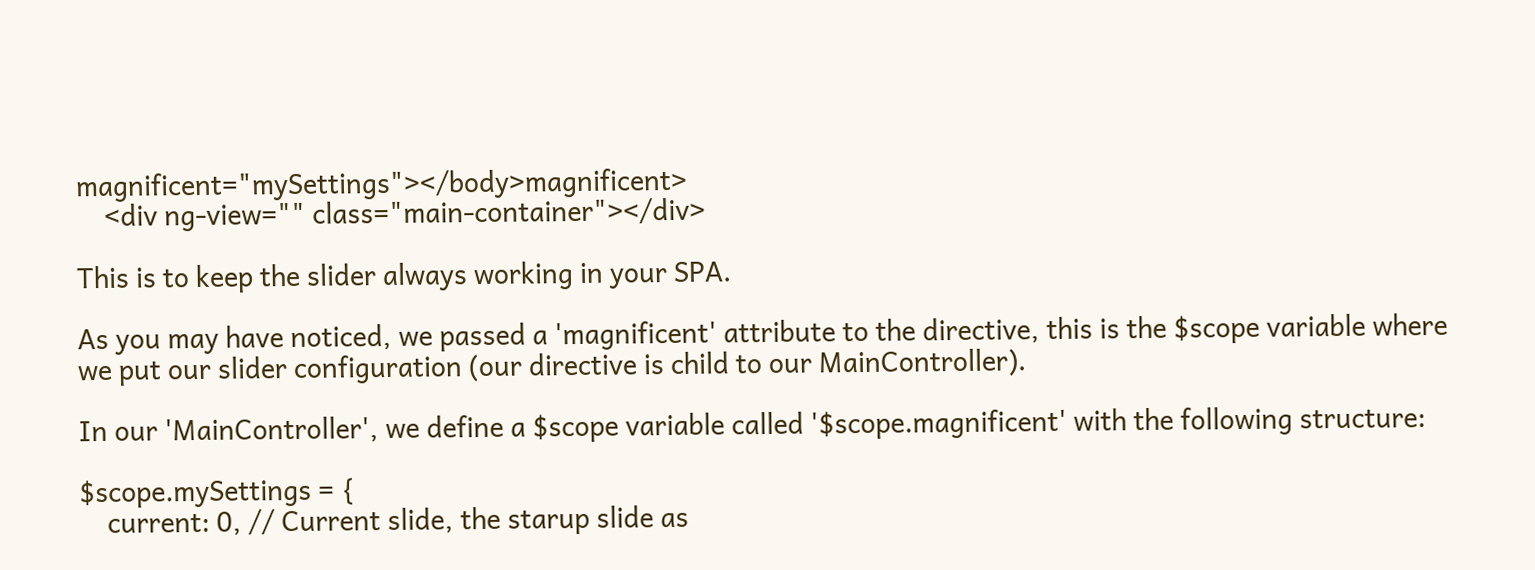magnificent="mySettings"></body>magnificent>
    <div ng-view="" class="main-container"></div>

This is to keep the slider always working in your SPA.

As you may have noticed, we passed a 'magnificent' attribute to the directive, this is the $scope variable where we put our slider configuration (our directive is child to our MainController).

In our 'MainController', we define a $scope variable called '$scope.magnificent' with the following structure:

$scope.mySettings = {
    current: 0, // Current slide, the starup slide as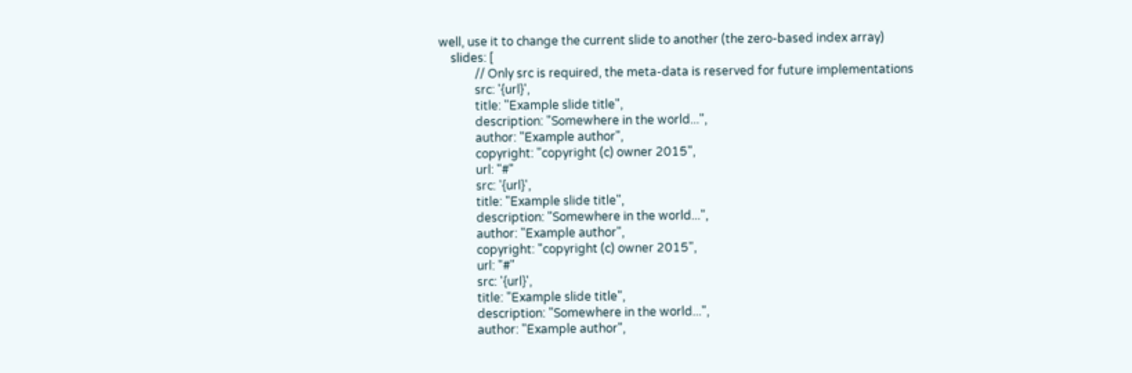well, use it to change the current slide to another (the zero-based index array)
    slides: [
            // Only src is required, the meta-data is reserved for future implementations
            src: '{url}',
            title: "Example slide title",
            description: "Somewhere in the world...",
            author: "Example author",
            copyright: "copyright (c) owner 2015",
            url: "#"
            src: '{url}',
            title: "Example slide title",
            description: "Somewhere in the world...",
            author: "Example author",
            copyright: "copyright (c) owner 2015",
            url: "#"
            src: '{url}',
            title: "Example slide title",
            description: "Somewhere in the world...",
            author: "Example author",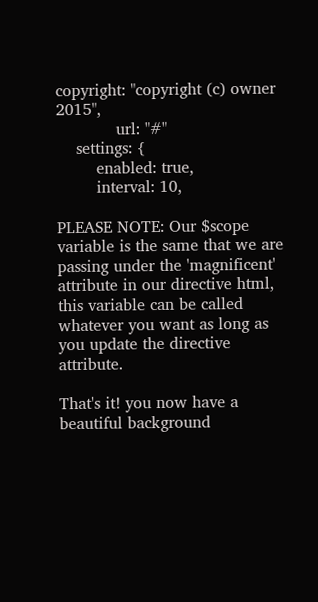copyright: "copyright (c) owner 2015",
            url: "#"
    settings: {
        enabled: true,
        interval: 10,

PLEASE NOTE: Our $scope variable is the same that we are passing under the 'magnificent' attribute in our directive html, this variable can be called whatever you want as long as you update the directive attribute.

That's it! you now have a beautiful background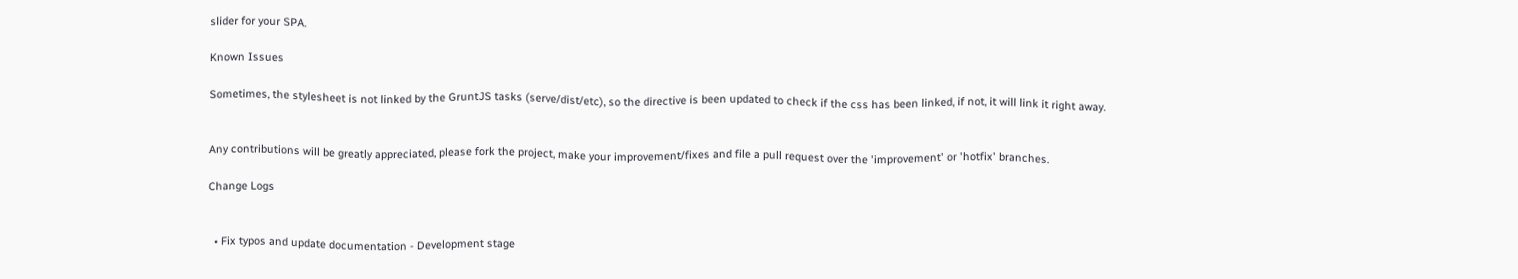slider for your SPA.

Known Issues

Sometimes, the stylesheet is not linked by the GruntJS tasks (serve/dist/etc), so the directive is been updated to check if the css has been linked, if not, it will link it right away.


Any contributions will be greatly appreciated, please fork the project, make your improvement/fixes and file a pull request over the 'improvement' or 'hotfix' branches.

Change Logs


  • Fix typos and update documentation - Development stage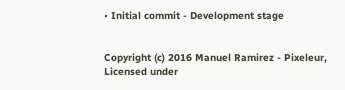• Initial commit - Development stage


Copyright (c) 2016 Manuel Ramirez - Pixeleur, Licensed under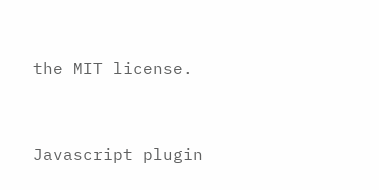the MIT license.


Javascript plugin